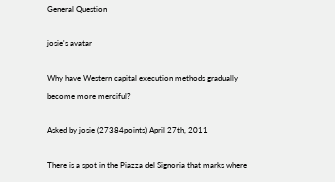General Question

josie's avatar

Why have Western capital execution methods gradually become more merciful?

Asked by josie (27384points) April 27th, 2011

There is a spot in the Piazza del Signoria that marks where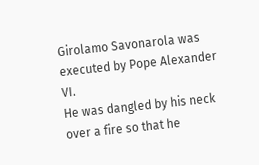Girolamo Savonarola was executed by Pope Alexander VI.
He was dangled by his neck over a fire so that he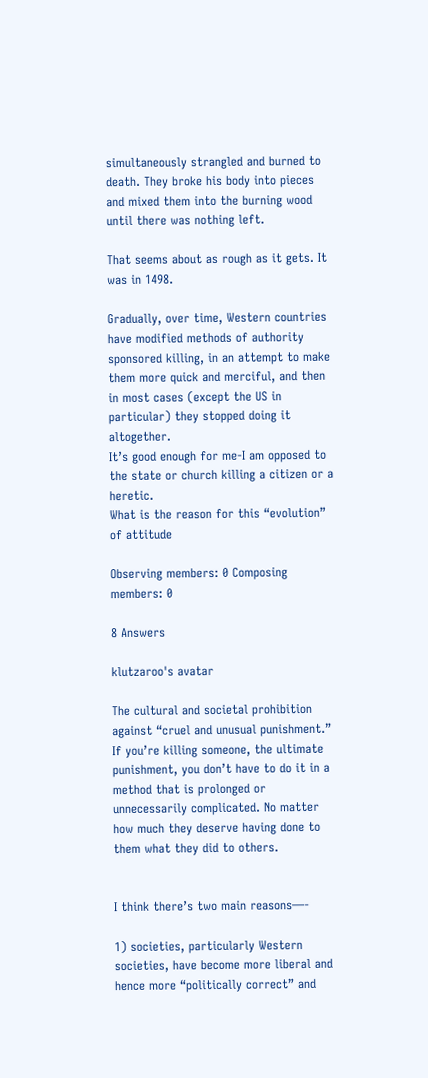simultaneously strangled and burned to death. They broke his body into pieces and mixed them into the burning wood until there was nothing left.

That seems about as rough as it gets. It was in 1498.

Gradually, over time, Western countries have modified methods of authority sponsored killing, in an attempt to make them more quick and merciful, and then in most cases (except the US in particular) they stopped doing it altogether.
It’s good enough for me-I am opposed to the state or church killing a citizen or a heretic.
What is the reason for this “evolution” of attitude

Observing members: 0 Composing members: 0

8 Answers

klutzaroo's avatar

The cultural and societal prohibition against “cruel and unusual punishment.” If you’re killing someone, the ultimate punishment, you don’t have to do it in a method that is prolonged or unnecessarily complicated. No matter how much they deserve having done to them what they did to others.


I think there’s two main reasons—-

1) societies, particularly Western societies, have become more liberal and hence more “politically correct” and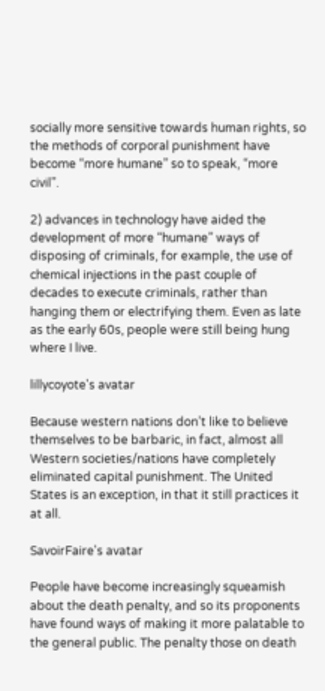socially more sensitive towards human rights, so the methods of corporal punishment have become “more humane” so to speak, “more civil”.

2) advances in technology have aided the development of more “humane” ways of disposing of criminals, for example, the use of chemical injections in the past couple of decades to execute criminals, rather than hanging them or electrifying them. Even as late as the early 60s, people were still being hung where I live.

lillycoyote's avatar

Because western nations don’t like to believe themselves to be barbaric, in fact, almost all Western societies/nations have completely eliminated capital punishment. The United States is an exception, in that it still practices it at all.

SavoirFaire's avatar

People have become increasingly squeamish about the death penalty, and so its proponents have found ways of making it more palatable to the general public. The penalty those on death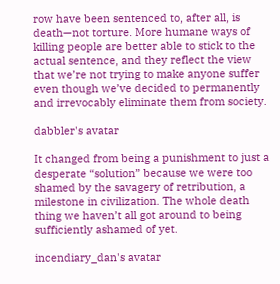row have been sentenced to, after all, is death—not torture. More humane ways of killing people are better able to stick to the actual sentence, and they reflect the view that we’re not trying to make anyone suffer even though we’ve decided to permanently and irrevocably eliminate them from society.

dabbler's avatar

It changed from being a punishment to just a desperate “solution” because we were too shamed by the savagery of retribution, a milestone in civilization. The whole death thing we haven’t all got around to being sufficiently ashamed of yet.

incendiary_dan's avatar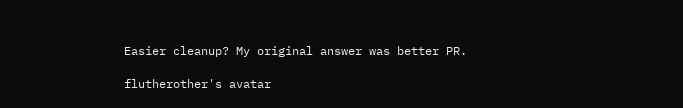Easier cleanup? My original answer was better PR.

flutherother's avatar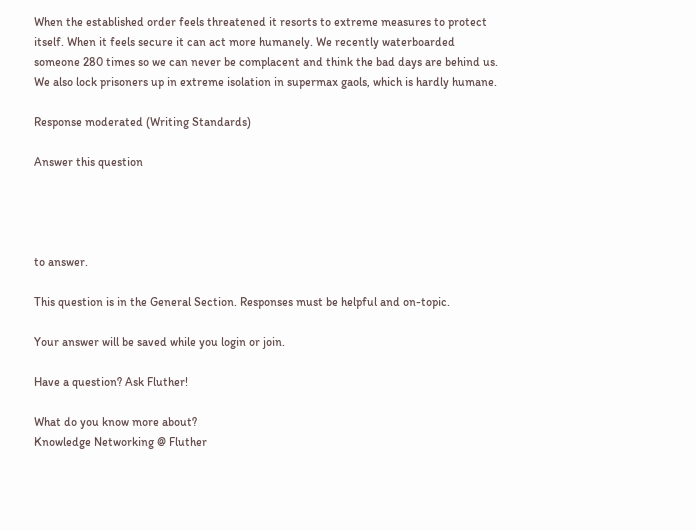When the established order feels threatened it resorts to extreme measures to protect itself. When it feels secure it can act more humanely. We recently waterboarded someone 280 times so we can never be complacent and think the bad days are behind us. We also lock prisoners up in extreme isolation in supermax gaols, which is hardly humane.

Response moderated (Writing Standards)

Answer this question




to answer.

This question is in the General Section. Responses must be helpful and on-topic.

Your answer will be saved while you login or join.

Have a question? Ask Fluther!

What do you know more about?
Knowledge Networking @ Fluther